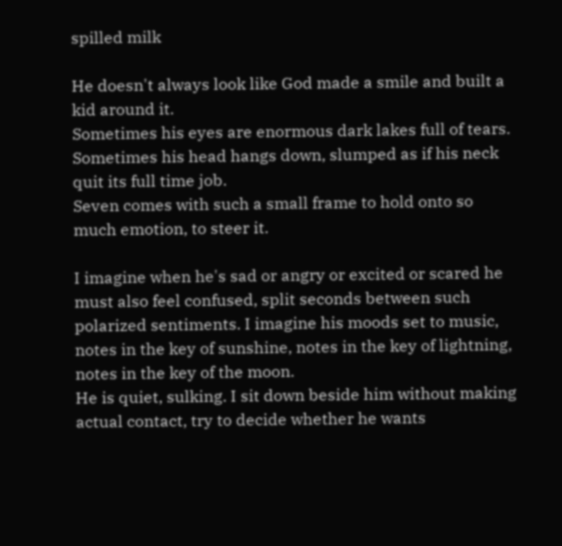spilled milk

He doesn't always look like God made a smile and built a kid around it.
Sometimes his eyes are enormous dark lakes full of tears. Sometimes his head hangs down, slumped as if his neck quit its full time job.
Seven comes with such a small frame to hold onto so much emotion, to steer it.

I imagine when he's sad or angry or excited or scared he must also feel confused, split seconds between such polarized sentiments. I imagine his moods set to music, notes in the key of sunshine, notes in the key of lightning, notes in the key of the moon.
He is quiet, sulking. I sit down beside him without making actual contact, try to decide whether he wants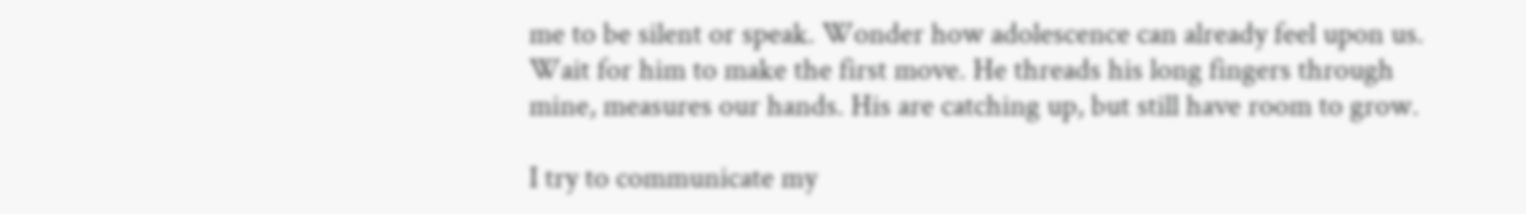me to be silent or speak. Wonder how adolescence can already feel upon us. Wait for him to make the first move. He threads his long fingers through mine, measures our hands. His are catching up, but still have room to grow.

I try to communicate my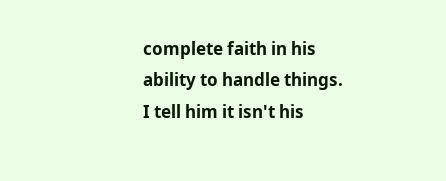complete faith in his ability to handle things.
I tell him it isn't his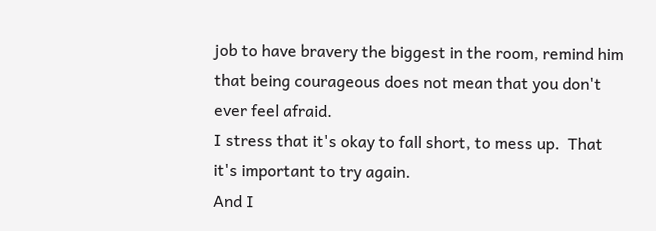job to have bravery the biggest in the room, remind him that being courageous does not mean that you don't ever feel afraid.
I stress that it's okay to fall short, to mess up.  That it's important to try again.
And I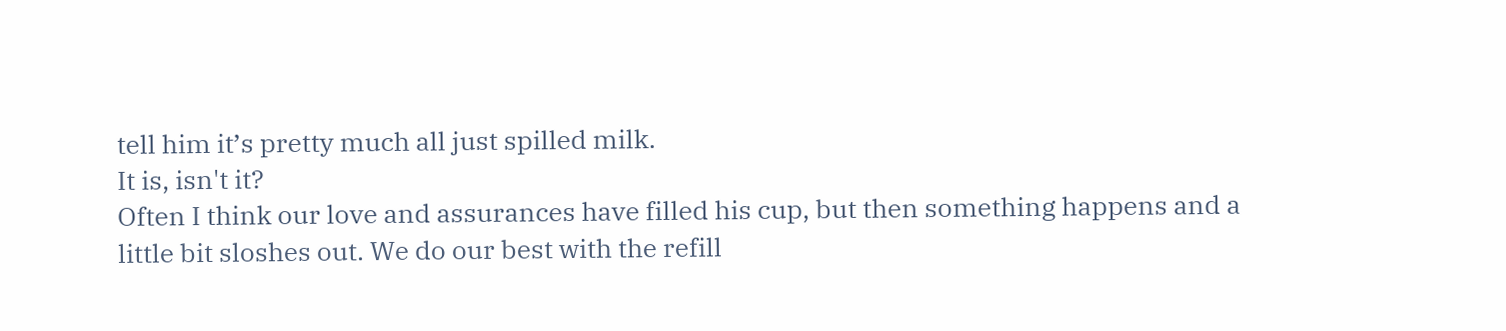tell him it’s pretty much all just spilled milk.
It is, isn't it?
Often I think our love and assurances have filled his cup, but then something happens and a little bit sloshes out. We do our best with the refill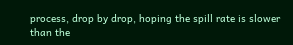process, drop by drop, hoping the spill rate is slower than the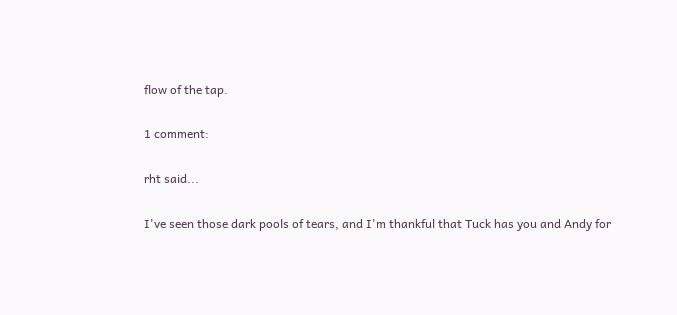flow of the tap.

1 comment:

rht said...

I've seen those dark pools of tears, and I'm thankful that Tuck has you and Andy for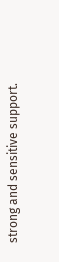strong and sensitive support.